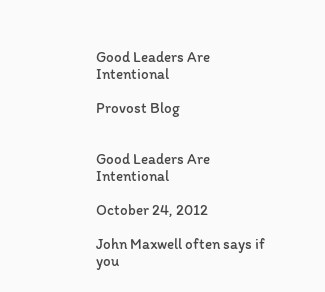Good Leaders Are Intentional

Provost Blog


Good Leaders Are Intentional

October 24, 2012

John Maxwell often says if you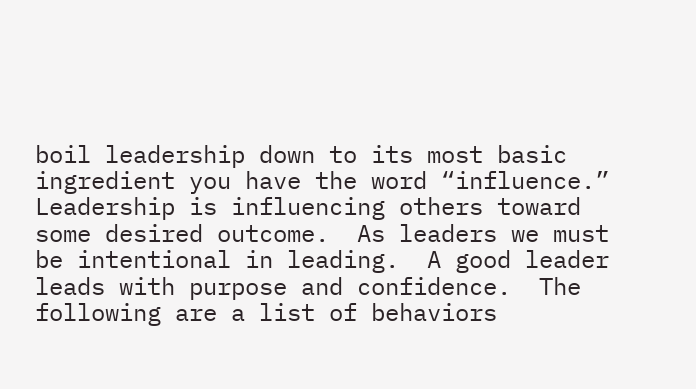boil leadership down to its most basic ingredient you have the word “influence.”  Leadership is influencing others toward some desired outcome.  As leaders we must be intentional in leading.  A good leader leads with purpose and confidence.  The following are a list of behaviors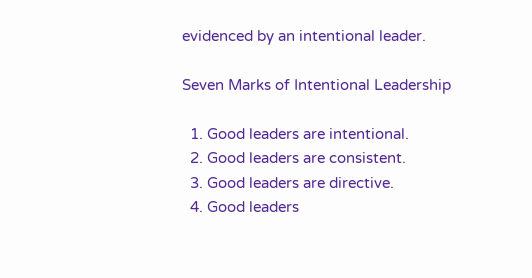evidenced by an intentional leader.

Seven Marks of Intentional Leadership

  1. Good leaders are intentional.
  2. Good leaders are consistent.
  3. Good leaders are directive.
  4. Good leaders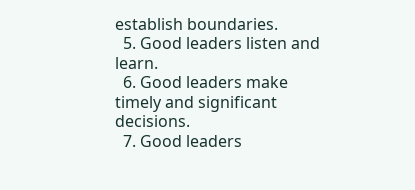establish boundaries.
  5. Good leaders listen and learn.
  6. Good leaders make timely and significant decisions.
  7. Good leaders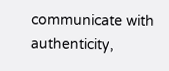communicate with authenticity,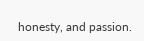honesty, and passion.